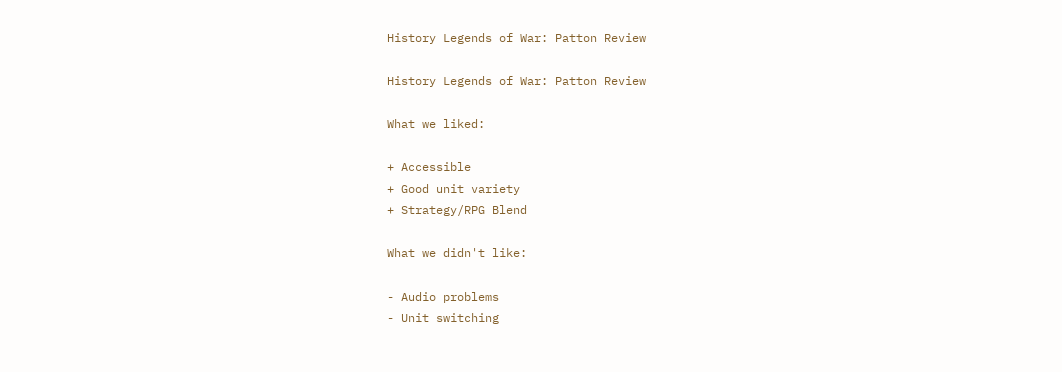History Legends of War: Patton Review

History Legends of War: Patton Review

What we liked:

+ Accessible
+ Good unit variety
+ Strategy/RPG Blend

What we didn't like:

- Audio problems
- Unit switching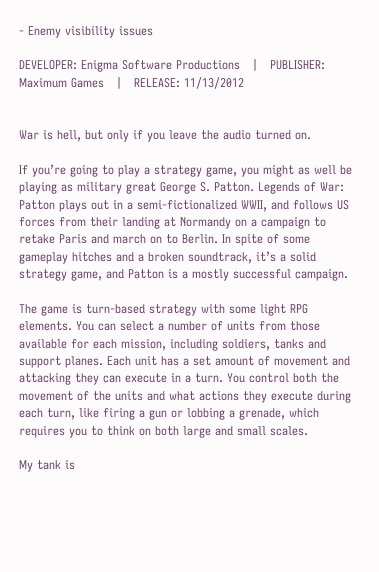- Enemy visibility issues

DEVELOPER: Enigma Software Productions   |   PUBLISHER: Maximum Games   |   RELEASE: 11/13/2012


War is hell, but only if you leave the audio turned on.

If you’re going to play a strategy game, you might as well be playing as military great George S. Patton. Legends of War: Patton plays out in a semi-fictionalized WWII, and follows US forces from their landing at Normandy on a campaign to retake Paris and march on to Berlin. In spite of some gameplay hitches and a broken soundtrack, it’s a solid strategy game, and Patton is a mostly successful campaign.

The game is turn-based strategy with some light RPG elements. You can select a number of units from those available for each mission, including soldiers, tanks and support planes. Each unit has a set amount of movement and attacking they can execute in a turn. You control both the movement of the units and what actions they execute during each turn, like firing a gun or lobbing a grenade, which requires you to think on both large and small scales.

My tank is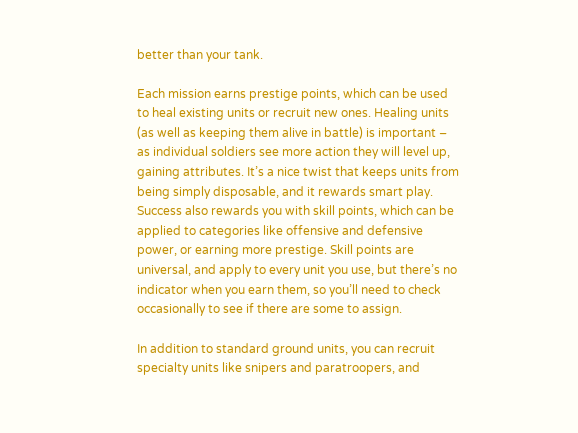better than your tank.

Each mission earns prestige points, which can be used to heal existing units or recruit new ones. Healing units (as well as keeping them alive in battle) is important – as individual soldiers see more action they will level up, gaining attributes. It’s a nice twist that keeps units from being simply disposable, and it rewards smart play. Success also rewards you with skill points, which can be applied to categories like offensive and defensive power, or earning more prestige. Skill points are universal, and apply to every unit you use, but there’s no indicator when you earn them, so you’ll need to check occasionally to see if there are some to assign.

In addition to standard ground units, you can recruit specialty units like snipers and paratroopers, and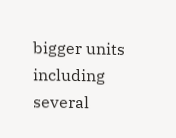bigger units including several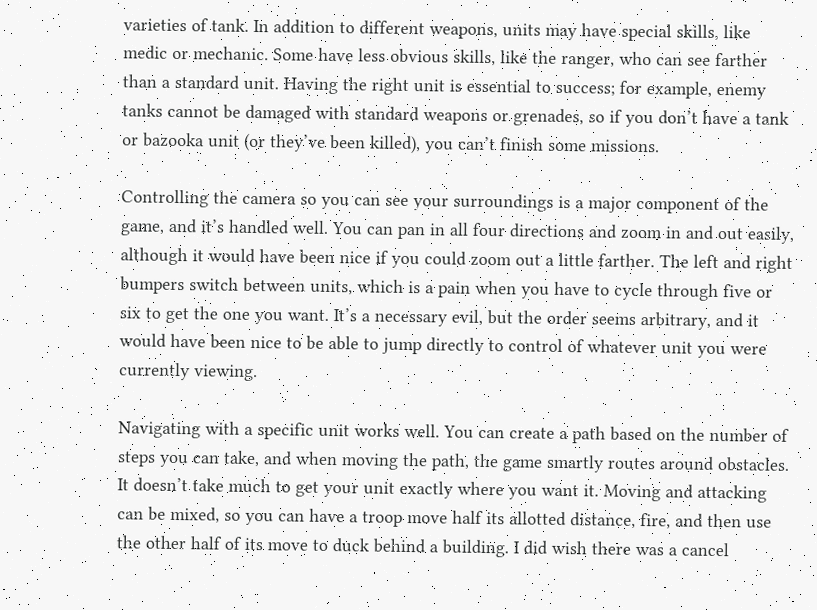varieties of tank. In addition to different weapons, units may have special skills, like medic or mechanic. Some have less obvious skills, like the ranger, who can see farther than a standard unit. Having the right unit is essential to success; for example, enemy tanks cannot be damaged with standard weapons or grenades, so if you don’t have a tank or bazooka unit (or they’ve been killed), you can’t finish some missions.

Controlling the camera so you can see your surroundings is a major component of the game, and it’s handled well. You can pan in all four directions and zoom in and out easily, although it would have been nice if you could zoom out a little farther. The left and right bumpers switch between units, which is a pain when you have to cycle through five or six to get the one you want. It’s a necessary evil, but the order seems arbitrary, and it would have been nice to be able to jump directly to control of whatever unit you were currently viewing.

Navigating with a specific unit works well. You can create a path based on the number of steps you can take, and when moving the path, the game smartly routes around obstacles. It doesn’t take much to get your unit exactly where you want it. Moving and attacking can be mixed, so you can have a troop move half its allotted distance, fire, and then use the other half of its move to duck behind a building. I did wish there was a cancel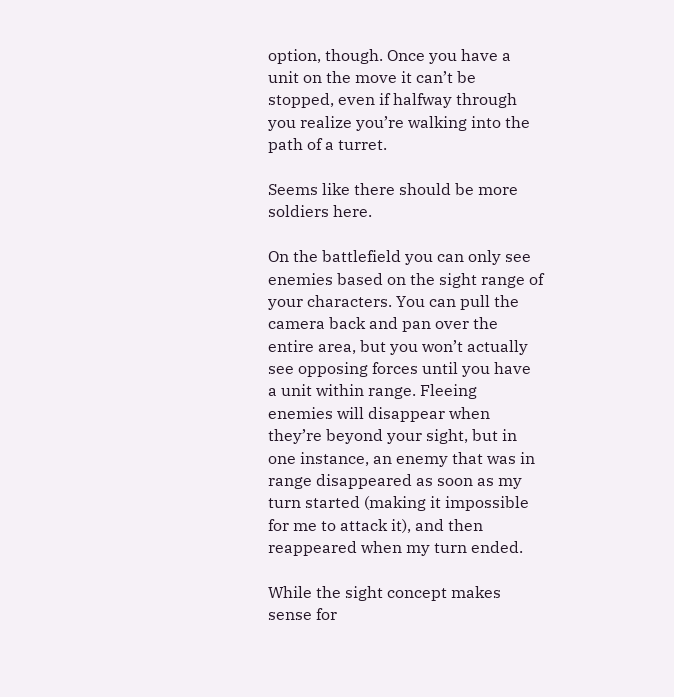option, though. Once you have a unit on the move it can’t be stopped, even if halfway through you realize you’re walking into the path of a turret.

Seems like there should be more soldiers here.

On the battlefield you can only see enemies based on the sight range of your characters. You can pull the camera back and pan over the entire area, but you won’t actually see opposing forces until you have a unit within range. Fleeing enemies will disappear when they’re beyond your sight, but in one instance, an enemy that was in range disappeared as soon as my turn started (making it impossible for me to attack it), and then reappeared when my turn ended.

While the sight concept makes sense for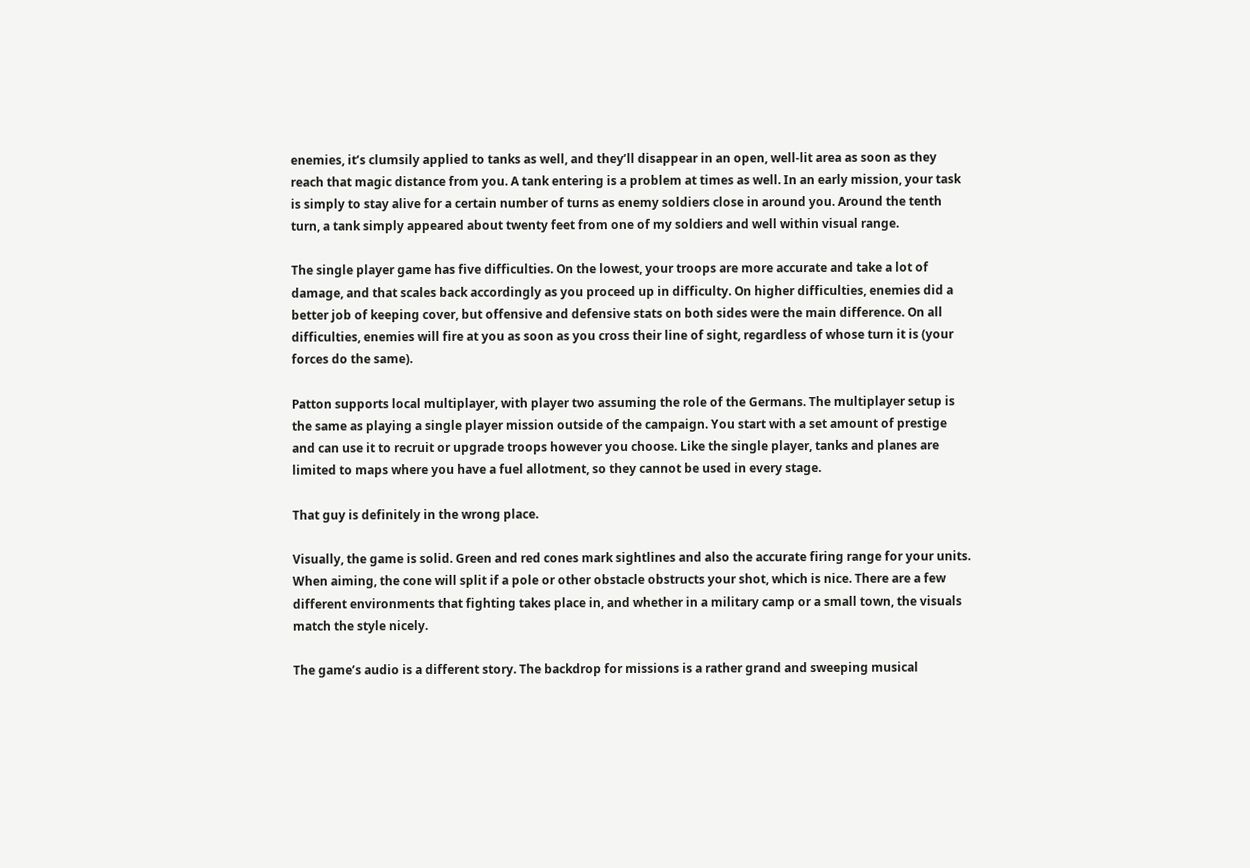enemies, it’s clumsily applied to tanks as well, and they’ll disappear in an open, well-lit area as soon as they reach that magic distance from you. A tank entering is a problem at times as well. In an early mission, your task is simply to stay alive for a certain number of turns as enemy soldiers close in around you. Around the tenth turn, a tank simply appeared about twenty feet from one of my soldiers and well within visual range.

The single player game has five difficulties. On the lowest, your troops are more accurate and take a lot of damage, and that scales back accordingly as you proceed up in difficulty. On higher difficulties, enemies did a better job of keeping cover, but offensive and defensive stats on both sides were the main difference. On all difficulties, enemies will fire at you as soon as you cross their line of sight, regardless of whose turn it is (your forces do the same).

Patton supports local multiplayer, with player two assuming the role of the Germans. The multiplayer setup is the same as playing a single player mission outside of the campaign. You start with a set amount of prestige and can use it to recruit or upgrade troops however you choose. Like the single player, tanks and planes are limited to maps where you have a fuel allotment, so they cannot be used in every stage.

That guy is definitely in the wrong place.

Visually, the game is solid. Green and red cones mark sightlines and also the accurate firing range for your units. When aiming, the cone will split if a pole or other obstacle obstructs your shot, which is nice. There are a few different environments that fighting takes place in, and whether in a military camp or a small town, the visuals match the style nicely.

The game’s audio is a different story. The backdrop for missions is a rather grand and sweeping musical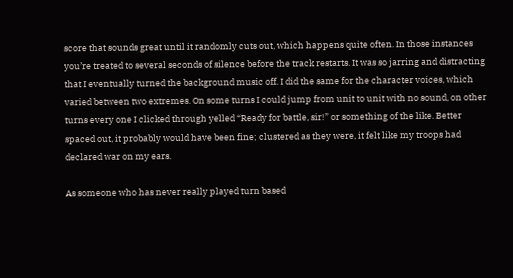score that sounds great until it randomly cuts out, which happens quite often. In those instances you’re treated to several seconds of silence before the track restarts. It was so jarring and distracting that I eventually turned the background music off. I did the same for the character voices, which varied between two extremes. On some turns I could jump from unit to unit with no sound, on other turns every one I clicked through yelled “Ready for battle, sir!” or something of the like. Better spaced out, it probably would have been fine; clustered as they were, it felt like my troops had declared war on my ears.

As someone who has never really played turn based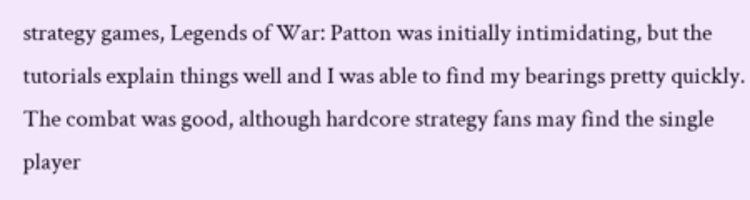strategy games, Legends of War: Patton was initially intimidating, but the tutorials explain things well and I was able to find my bearings pretty quickly. The combat was good, although hardcore strategy fans may find the single player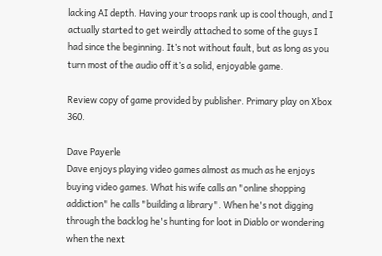lacking AI depth. Having your troops rank up is cool though, and I actually started to get weirdly attached to some of the guys I had since the beginning. It’s not without fault, but as long as you turn most of the audio off it’s a solid, enjoyable game.

Review copy of game provided by publisher. Primary play on Xbox 360.

Dave Payerle
Dave enjoys playing video games almost as much as he enjoys buying video games. What his wife calls an "online shopping addiction" he calls "building a library". When he's not digging through the backlog he's hunting for loot in Diablo or wondering when the next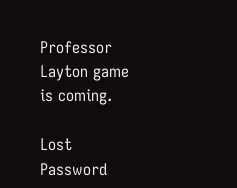Professor Layton game is coming.

Lost Password